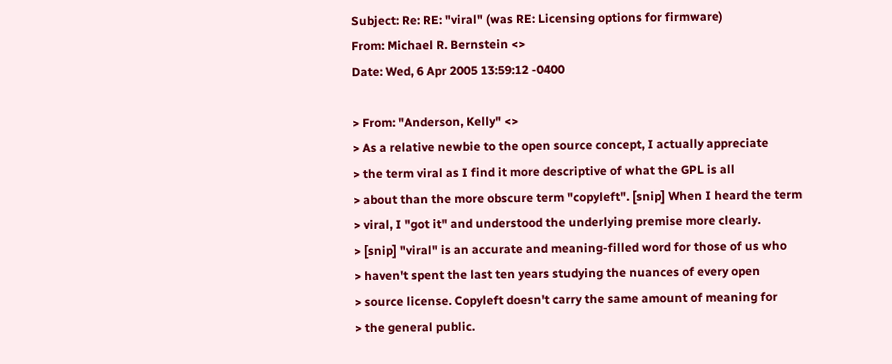Subject: Re: RE: "viral" (was RE: Licensing options for firmware)
From: Michael R. Bernstein <>
Date: Wed, 6 Apr 2005 13:59:12 -0400

> From: "Anderson, Kelly" <>
> As a relative newbie to the open source concept, I actually appreciate
> the term viral as I find it more descriptive of what the GPL is all
> about than the more obscure term "copyleft". [snip] When I heard the term
> viral, I "got it" and understood the underlying premise more clearly.
> [snip] "viral" is an accurate and meaning-filled word for those of us who
> haven't spent the last ten years studying the nuances of every open
> source license. Copyleft doesn't carry the same amount of meaning for
> the general public.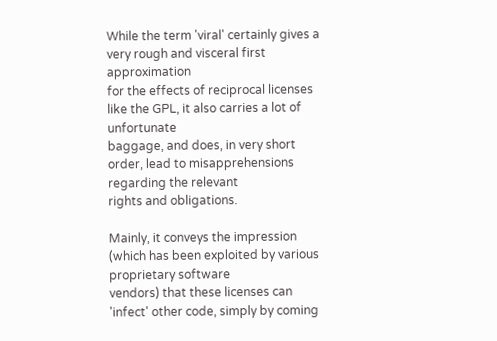While the term 'viral' certainly gives a very rough and visceral first approximation
for the effects of reciprocal licenses like the GPL, it also carries a lot of unfortunate
baggage, and does, in very short order, lead to misapprehensions regarding the relevant
rights and obligations.

Mainly, it conveys the impression (which has been exploited by various proprietary software
vendors) that these licenses can 'infect' other code, simply by coming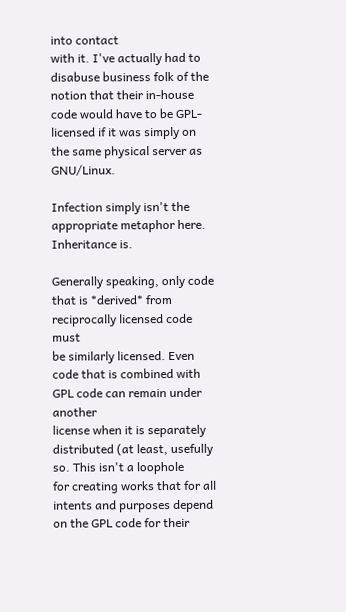into contact
with it. I've actually had to disabuse business folk of the notion that their in-house
code would have to be GPL-licensed if it was simply on the same physical server as GNU/Linux.

Infection simply isn't the appropriate metaphor here. Inheritance is.

Generally speaking, only code that is *derived* from reciprocally licensed code must
be similarly licensed. Even code that is combined with GPL code can remain under another
license when it is separately distributed (at least, usefully so. This isn't a loophole
for creating works that for all intents and purposes depend on the GPL code for their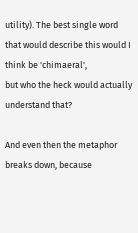utility). The best single word that would describe this would I think be 'chimaeral',
but who the heck would actually understand that?

And even then the metaphor breaks down, because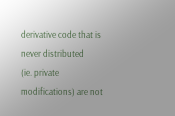derivative code that is never distributed
(ie. private modifications) are not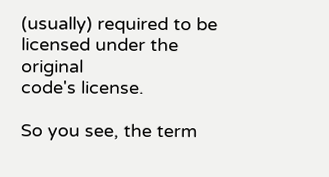(usually) required to be licensed under the original
code's license.

So you see, the term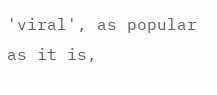'viral', as popular as it is,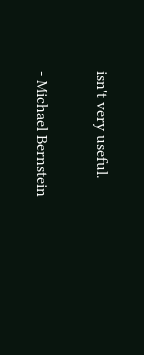isn't very useful.

- Michael Bernstein